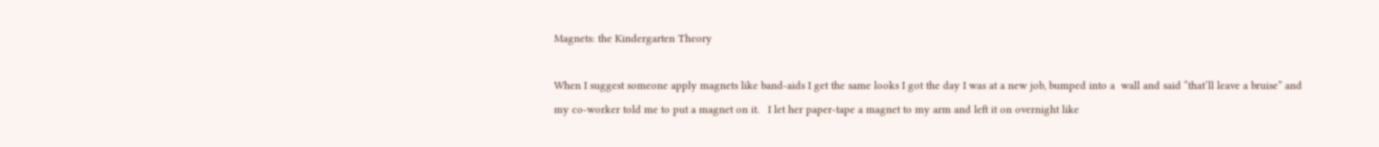Magnets: the Kindergarten Theory

When I suggest someone apply magnets like band-aids I get the same looks I got the day I was at a new job, bumped into a  wall and said “that’ll leave a bruise” and my co-worker told me to put a magnet on it.   I let her paper-tape a magnet to my arm and left it on overnight like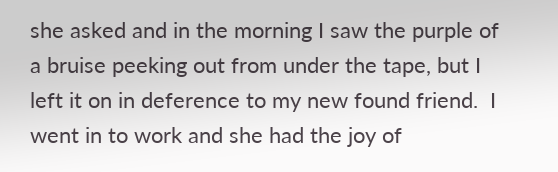she asked and in the morning I saw the purple of a bruise peeking out from under the tape, but I left it on in deference to my new found friend.  I went in to work and she had the joy of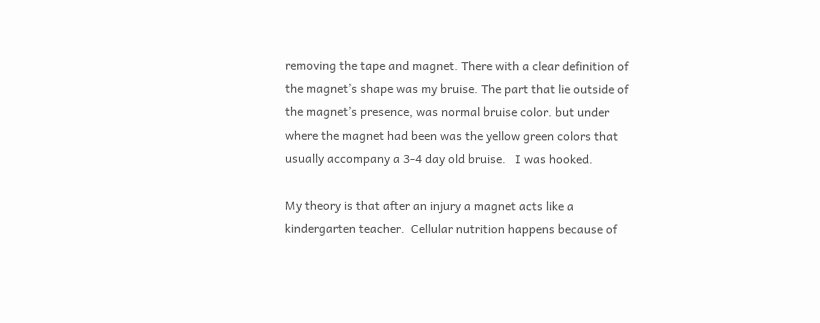removing the tape and magnet. There with a clear definition of the magnet’s shape was my bruise. The part that lie outside of the magnet’s presence, was normal bruise color. but under where the magnet had been was the yellow green colors that usually accompany a 3-4 day old bruise.   I was hooked.

My theory is that after an injury a magnet acts like a kindergarten teacher.  Cellular nutrition happens because of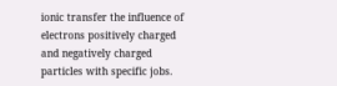ionic transfer the influence of electrons positively charged and negatively charged particles with specific jobs.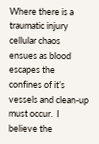Where there is a traumatic injury  cellular chaos ensues as blood escapes the confines of it’s vessels and clean-up must occur.  I believe the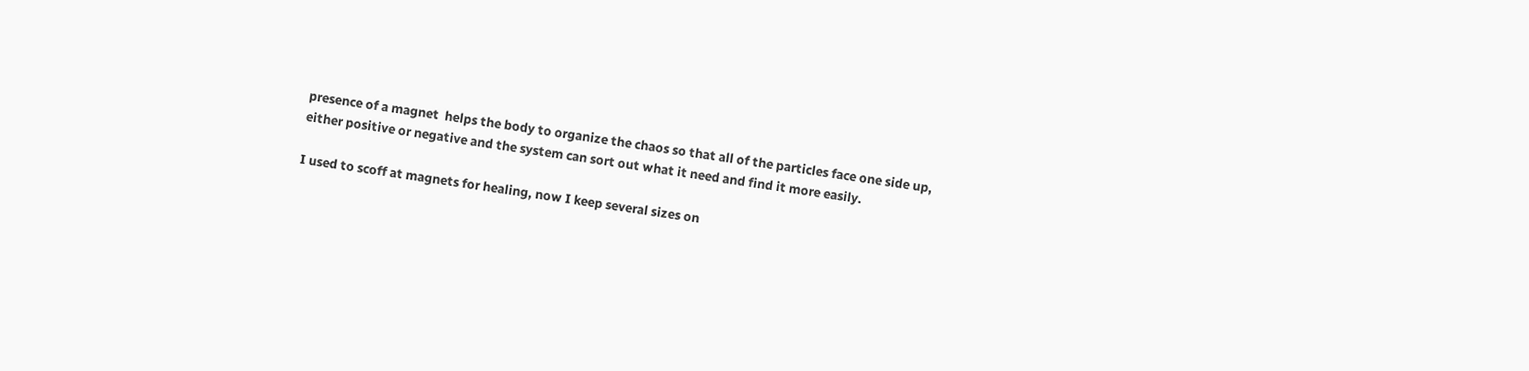presence of a magnet  helps the body to organize the chaos so that all of the particles face one side up, either positive or negative and the system can sort out what it need and find it more easily.

I used to scoff at magnets for healing, now I keep several sizes on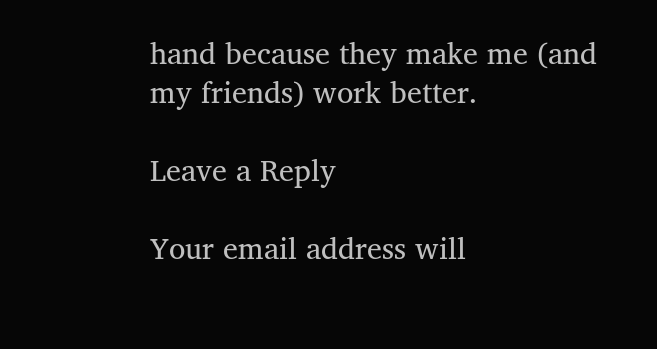hand because they make me (and my friends) work better.

Leave a Reply

Your email address will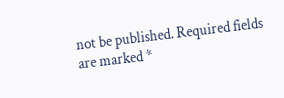not be published. Required fields are marked *